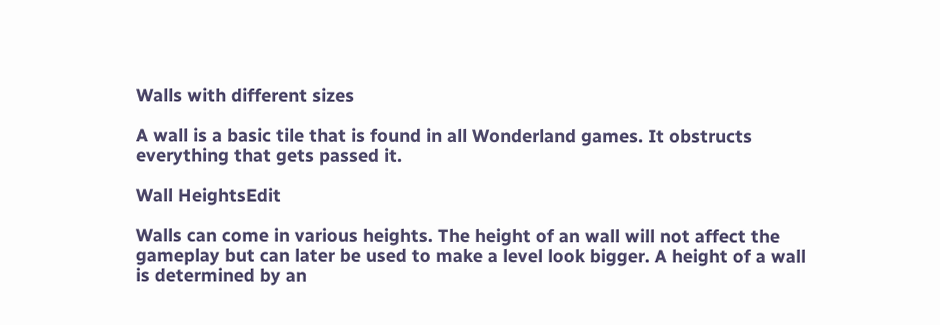Walls with different sizes

A wall is a basic tile that is found in all Wonderland games. It obstructs everything that gets passed it.

Wall HeightsEdit

Walls can come in various heights. The height of an wall will not affect the gameplay but can later be used to make a level look bigger. A height of a wall is determined by an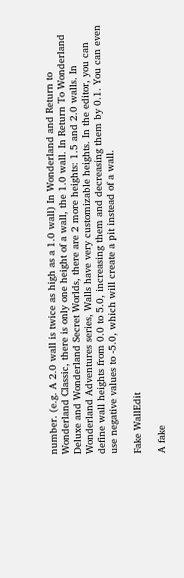number. (e.g. A 2.0 wall is twice as high as a 1.0 wall) In Wonderland and Return to Wonderland Classic, there is only one height of a wall, the 1.0 wall. In Return To Wonderland Deluxe and Wonderland Secret Worlds, there are 2 more heights: 1.5 and 2.0 walls. In Wonderland Adventures series, Walls have very customizable heights. In the editor, you can define wall heights from 0.0 to 5.0, increasing them and decreasing them by 0.1. You can even use negative values to -5.0, which will create a pit instead of a wall.

Fake WallEdit

A fake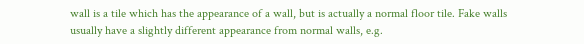wall is a tile which has the appearance of a wall, but is actually a normal floor tile. Fake walls usually have a slightly different appearance from normal walls, e.g.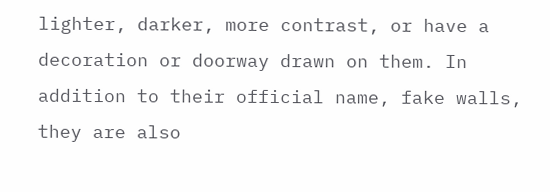lighter, darker, more contrast, or have a decoration or doorway drawn on them. In addition to their official name, fake walls, they are also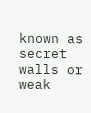known as secret walls or weak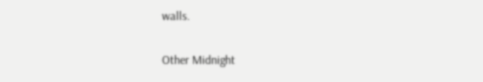walls.

Other Midnight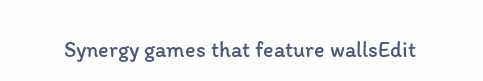Synergy games that feature wallsEdit